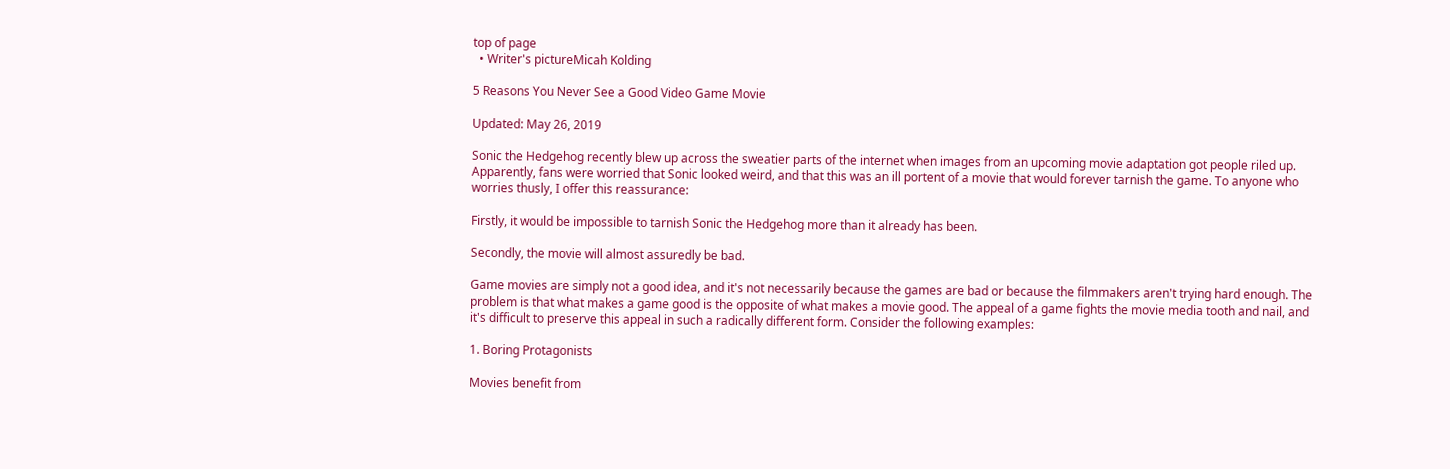top of page
  • Writer's pictureMicah Kolding

5 Reasons You Never See a Good Video Game Movie

Updated: May 26, 2019

Sonic the Hedgehog recently blew up across the sweatier parts of the internet when images from an upcoming movie adaptation got people riled up. Apparently, fans were worried that Sonic looked weird, and that this was an ill portent of a movie that would forever tarnish the game. To anyone who worries thusly, I offer this reassurance:

Firstly, it would be impossible to tarnish Sonic the Hedgehog more than it already has been.

Secondly, the movie will almost assuredly be bad.

Game movies are simply not a good idea, and it's not necessarily because the games are bad or because the filmmakers aren't trying hard enough. The problem is that what makes a game good is the opposite of what makes a movie good. The appeal of a game fights the movie media tooth and nail, and it's difficult to preserve this appeal in such a radically different form. Consider the following examples:

1. Boring Protagonists

Movies benefit from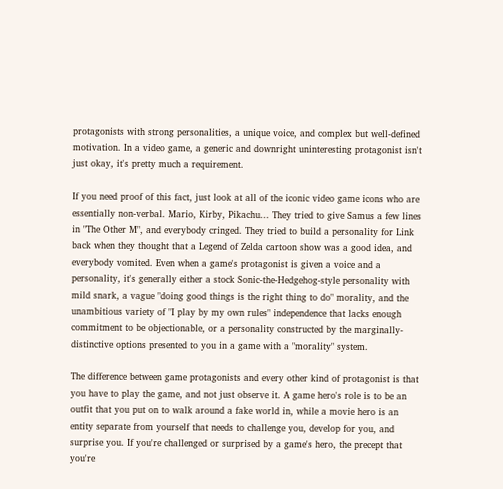protagonists with strong personalities, a unique voice, and complex but well-defined motivation. In a video game, a generic and downright uninteresting protagonist isn't just okay, it's pretty much a requirement.

If you need proof of this fact, just look at all of the iconic video game icons who are essentially non-verbal. Mario, Kirby, Pikachu... They tried to give Samus a few lines in "The Other M", and everybody cringed. They tried to build a personality for Link back when they thought that a Legend of Zelda cartoon show was a good idea, and everybody vomited. Even when a game's protagonist is given a voice and a personality, it's generally either a stock Sonic-the-Hedgehog-style personality with mild snark, a vague "doing good things is the right thing to do" morality, and the unambitious variety of "I play by my own rules" independence that lacks enough commitment to be objectionable, or a personality constructed by the marginally-distinctive options presented to you in a game with a "morality" system.

The difference between game protagonists and every other kind of protagonist is that you have to play the game, and not just observe it. A game hero's role is to be an outfit that you put on to walk around a fake world in, while a movie hero is an entity separate from yourself that needs to challenge you, develop for you, and surprise you. If you're challenged or surprised by a game's hero, the precept that you're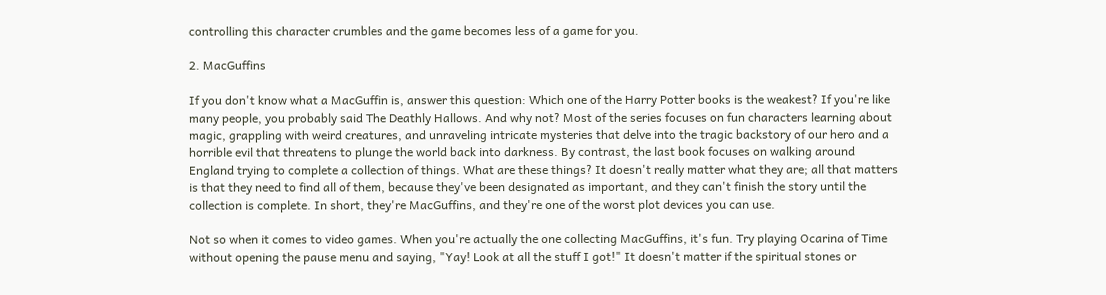controlling this character crumbles and the game becomes less of a game for you.

2. MacGuffins

If you don't know what a MacGuffin is, answer this question: Which one of the Harry Potter books is the weakest? If you're like many people, you probably said The Deathly Hallows. And why not? Most of the series focuses on fun characters learning about magic, grappling with weird creatures, and unraveling intricate mysteries that delve into the tragic backstory of our hero and a horrible evil that threatens to plunge the world back into darkness. By contrast, the last book focuses on walking around England trying to complete a collection of things. What are these things? It doesn't really matter what they are; all that matters is that they need to find all of them, because they've been designated as important, and they can't finish the story until the collection is complete. In short, they're MacGuffins, and they're one of the worst plot devices you can use.

Not so when it comes to video games. When you're actually the one collecting MacGuffins, it's fun. Try playing Ocarina of Time without opening the pause menu and saying, "Yay! Look at all the stuff I got!" It doesn't matter if the spiritual stones or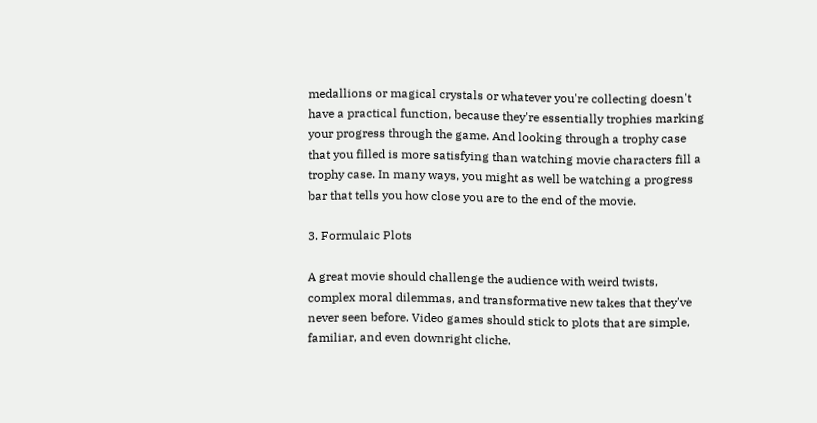medallions or magical crystals or whatever you're collecting doesn't have a practical function, because they're essentially trophies marking your progress through the game. And looking through a trophy case that you filled is more satisfying than watching movie characters fill a trophy case. In many ways, you might as well be watching a progress bar that tells you how close you are to the end of the movie.

3. Formulaic Plots

A great movie should challenge the audience with weird twists, complex moral dilemmas, and transformative new takes that they've never seen before. Video games should stick to plots that are simple, familiar, and even downright cliche.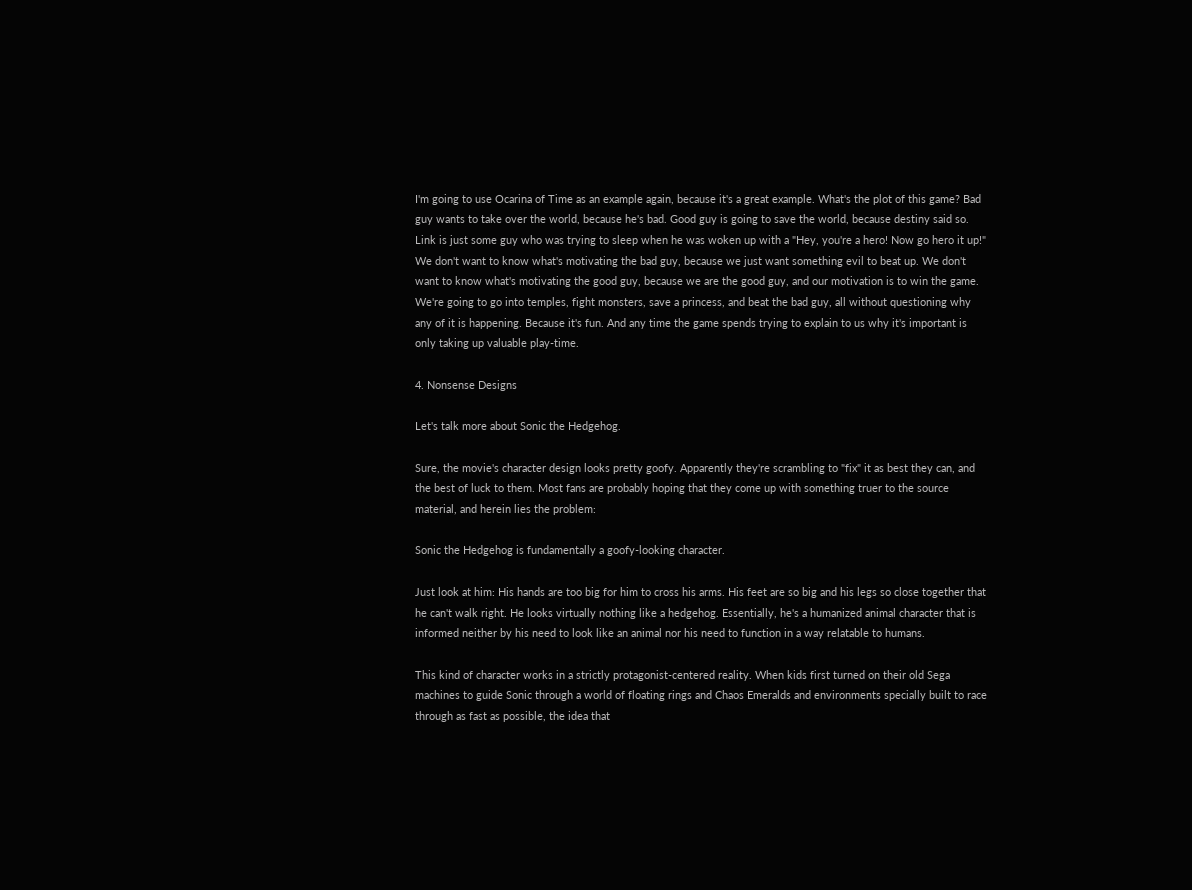I'm going to use Ocarina of Time as an example again, because it's a great example. What's the plot of this game? Bad guy wants to take over the world, because he's bad. Good guy is going to save the world, because destiny said so. Link is just some guy who was trying to sleep when he was woken up with a "Hey, you're a hero! Now go hero it up!" We don't want to know what's motivating the bad guy, because we just want something evil to beat up. We don't want to know what's motivating the good guy, because we are the good guy, and our motivation is to win the game. We're going to go into temples, fight monsters, save a princess, and beat the bad guy, all without questioning why any of it is happening. Because it's fun. And any time the game spends trying to explain to us why it's important is only taking up valuable play-time.

4. Nonsense Designs

Let's talk more about Sonic the Hedgehog.

Sure, the movie's character design looks pretty goofy. Apparently they're scrambling to "fix" it as best they can, and the best of luck to them. Most fans are probably hoping that they come up with something truer to the source material, and herein lies the problem:

Sonic the Hedgehog is fundamentally a goofy-looking character.

Just look at him: His hands are too big for him to cross his arms. His feet are so big and his legs so close together that he can't walk right. He looks virtually nothing like a hedgehog. Essentially, he's a humanized animal character that is informed neither by his need to look like an animal nor his need to function in a way relatable to humans.

This kind of character works in a strictly protagonist-centered reality. When kids first turned on their old Sega machines to guide Sonic through a world of floating rings and Chaos Emeralds and environments specially built to race through as fast as possible, the idea that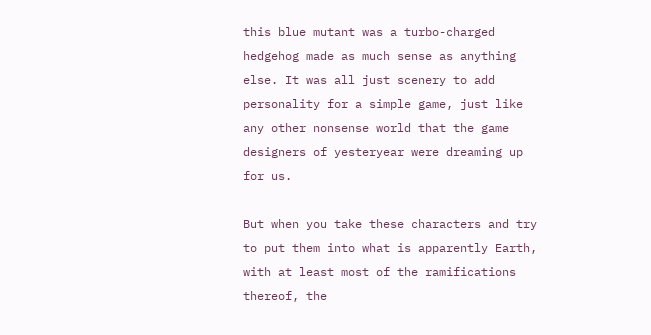this blue mutant was a turbo-charged hedgehog made as much sense as anything else. It was all just scenery to add personality for a simple game, just like any other nonsense world that the game designers of yesteryear were dreaming up for us.

But when you take these characters and try to put them into what is apparently Earth, with at least most of the ramifications thereof, the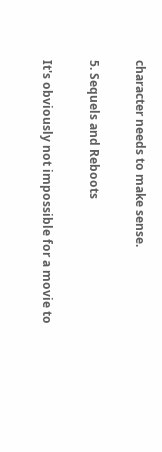character needs to make sense.

5. Sequels and Reboots

It's obviously not impossible for a movie to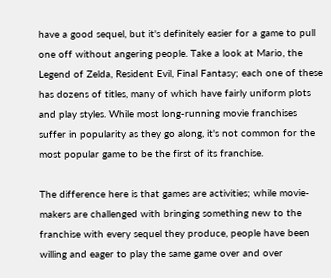have a good sequel, but it's definitely easier for a game to pull one off without angering people. Take a look at Mario, the Legend of Zelda, Resident Evil, Final Fantasy; each one of these has dozens of titles, many of which have fairly uniform plots and play styles. While most long-running movie franchises suffer in popularity as they go along, it's not common for the most popular game to be the first of its franchise.

The difference here is that games are activities; while movie-makers are challenged with bringing something new to the franchise with every sequel they produce, people have been willing and eager to play the same game over and over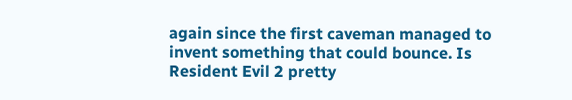again since the first caveman managed to invent something that could bounce. Is Resident Evil 2 pretty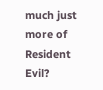much just more of Resident Evil?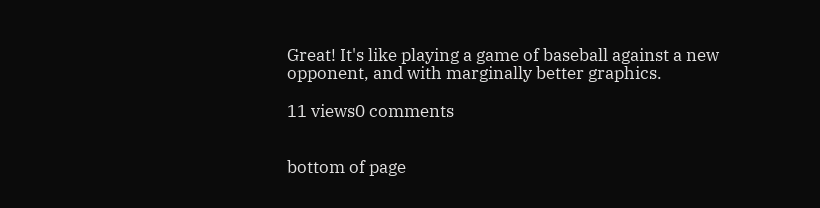Great! It's like playing a game of baseball against a new opponent, and with marginally better graphics.

11 views0 comments


bottom of page